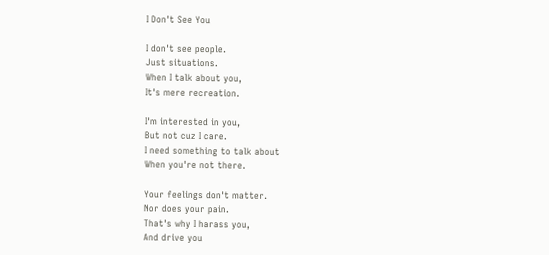I Don't See You

I don't see people.
Just situations.
When I talk about you,
It's mere recreation.

I'm interested in you,
But not cuz I care.
I need something to talk about
When you're not there.

Your feelings don't matter.
Nor does your pain.
That's why I harass you,
And drive you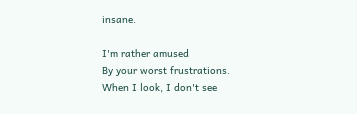insane.

I'm rather amused
By your worst frustrations.
When I look, I don't see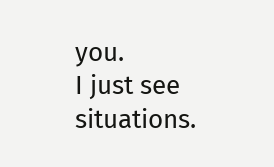you.
I just see situations.